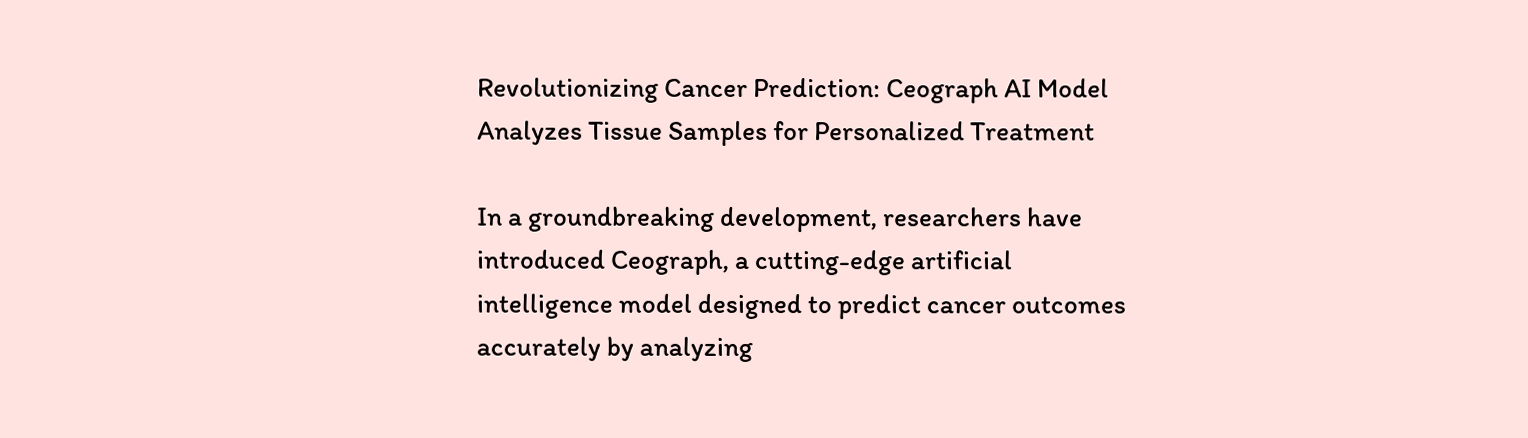Revolutionizing Cancer Prediction: Ceograph AI Model Analyzes Tissue Samples for Personalized Treatment

In a groundbreaking development, researchers have introduced Ceograph, a cutting-edge artificial intelligence model designed to predict cancer outcomes accurately by analyzing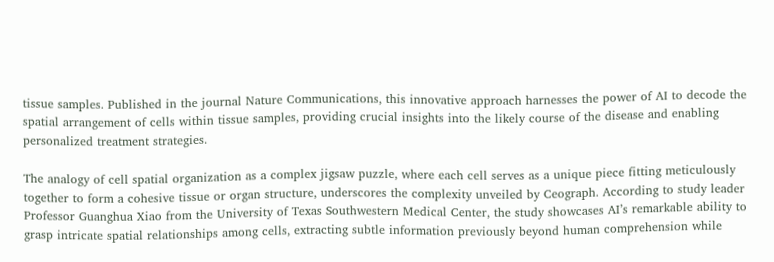tissue samples. Published in the journal Nature Communications, this innovative approach harnesses the power of AI to decode the spatial arrangement of cells within tissue samples, providing crucial insights into the likely course of the disease and enabling personalized treatment strategies.

The analogy of cell spatial organization as a complex jigsaw puzzle, where each cell serves as a unique piece fitting meticulously together to form a cohesive tissue or organ structure, underscores the complexity unveiled by Ceograph. According to study leader Professor Guanghua Xiao from the University of Texas Southwestern Medical Center, the study showcases AI’s remarkable ability to grasp intricate spatial relationships among cells, extracting subtle information previously beyond human comprehension while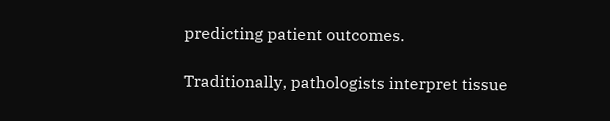predicting patient outcomes.

Traditionally, pathologists interpret tissue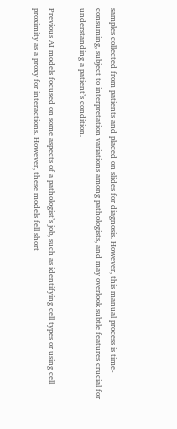samples collected from patients and placed on slides for diagnosis. However, this manual process is time-consuming, subject to interpretation variations among pathologists, and may overlook subtle features crucial for understanding a patient’s condition.

Previous AI models focused on some aspects of a pathologist’s job, such as identifying cell types or using cell proximity as a proxy for interactions. However, these models fell short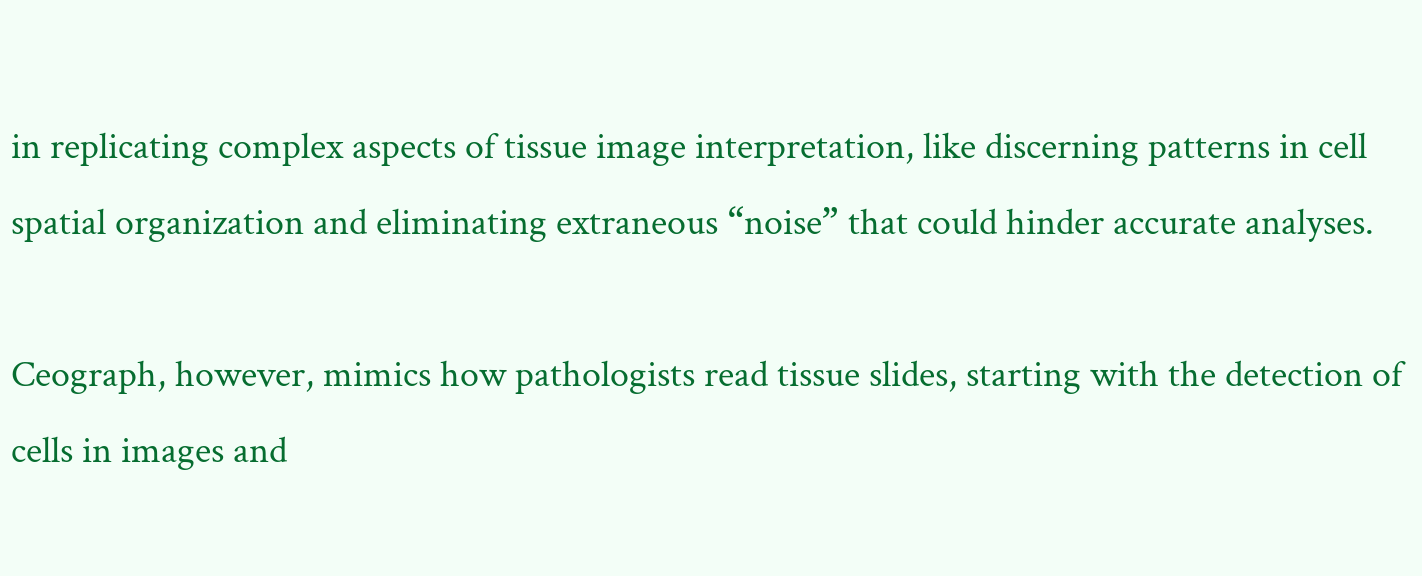in replicating complex aspects of tissue image interpretation, like discerning patterns in cell spatial organization and eliminating extraneous “noise” that could hinder accurate analyses.

Ceograph, however, mimics how pathologists read tissue slides, starting with the detection of cells in images and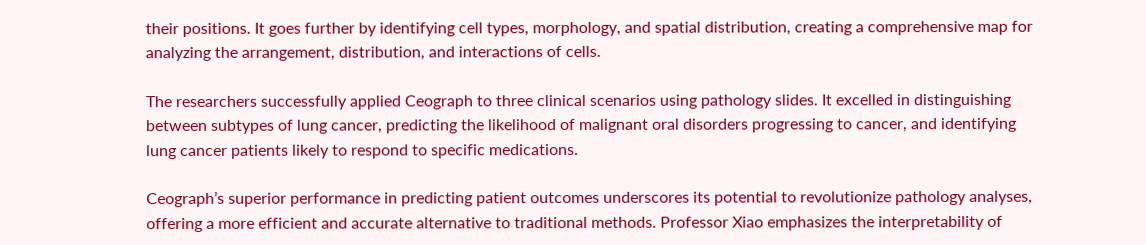their positions. It goes further by identifying cell types, morphology, and spatial distribution, creating a comprehensive map for analyzing the arrangement, distribution, and interactions of cells.

The researchers successfully applied Ceograph to three clinical scenarios using pathology slides. It excelled in distinguishing between subtypes of lung cancer, predicting the likelihood of malignant oral disorders progressing to cancer, and identifying lung cancer patients likely to respond to specific medications.

Ceograph’s superior performance in predicting patient outcomes underscores its potential to revolutionize pathology analyses, offering a more efficient and accurate alternative to traditional methods. Professor Xiao emphasizes the interpretability of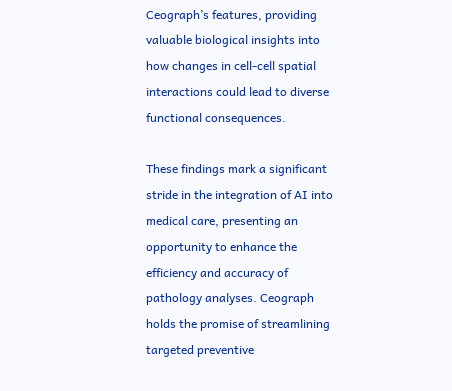Ceograph’s features, providing valuable biological insights into how changes in cell-cell spatial interactions could lead to diverse functional consequences.

These findings mark a significant stride in the integration of AI into medical care, presenting an opportunity to enhance the efficiency and accuracy of pathology analyses. Ceograph holds the promise of streamlining targeted preventive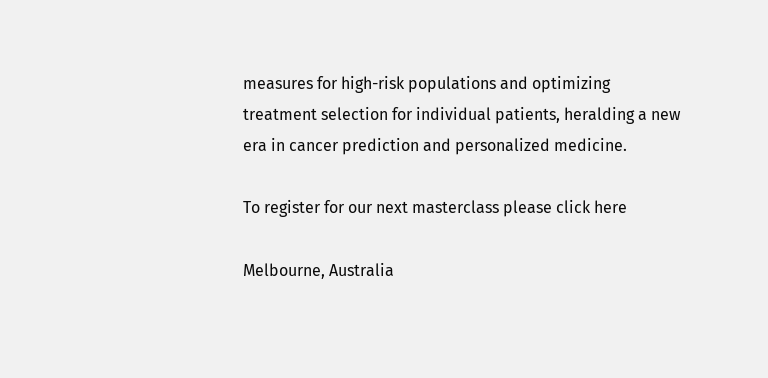measures for high-risk populations and optimizing treatment selection for individual patients, heralding a new era in cancer prediction and personalized medicine.

To register for our next masterclass please click here

Melbourne, Australia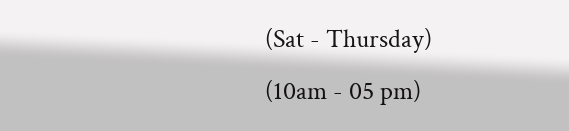(Sat - Thursday)
(10am - 05 pm)